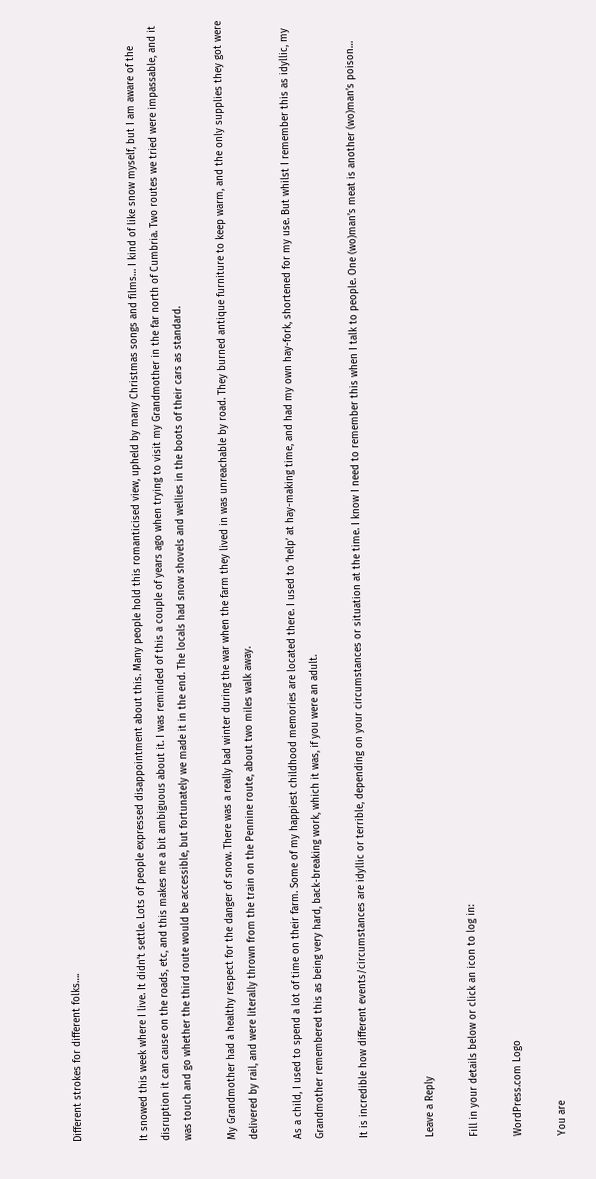Different strokes for different folks….


It snowed this week where I live. It didn’t settle. Lots of people expressed disappointment about this. Many people hold this romanticised view, upheld by many Christmas songs and films… I kind of like snow myself, but I am aware of the disruption it can cause on the roads, etc, and this makes me a bit ambiguous about it. I was reminded of this a couple of years ago when trying to visit my Grandmother in the far north of Cumbria. Two routes we tried were impassable, and it was touch and go whether the third route would be accessible, but fortunately we made it in the end. The locals had snow shovels and wellies in the boots of their cars as standard.

My Grandmother had a healthy respect for the danger of snow. There was a really bad winter during the war when the farm they lived in was unreachable by road. They burned antique furniture to keep warm, and the only supplies they got were delivered by rail, and were literally thrown from the train on the Pennine route, about two miles walk away.

As a child, I used to spend a lot of time on their farm. Some of my happiest childhood memories are located there. I used to ‘help’ at hay-making time, and had my own hay-fork, shortened for my use. But whilst I remember this as idyllic, my Grandmother remembered this as being very hard, back-breaking work, which it was, if you were an adult.

It is incredible how different events/circumstances are idyllic or terrible, depending on your circumstances or situation at the time. I know I need to remember this when I talk to people. One (wo)man’s meat is another (wo)man’s poison…


Leave a Reply

Fill in your details below or click an icon to log in:

WordPress.com Logo

You are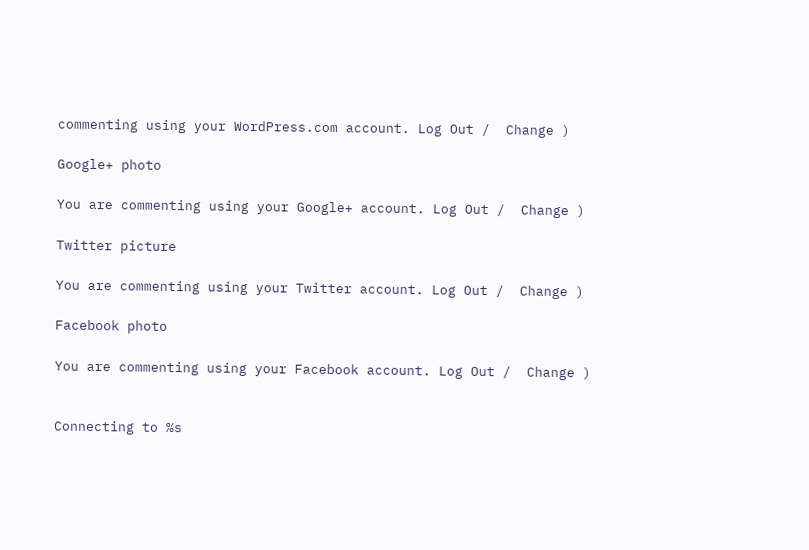commenting using your WordPress.com account. Log Out /  Change )

Google+ photo

You are commenting using your Google+ account. Log Out /  Change )

Twitter picture

You are commenting using your Twitter account. Log Out /  Change )

Facebook photo

You are commenting using your Facebook account. Log Out /  Change )


Connecting to %s